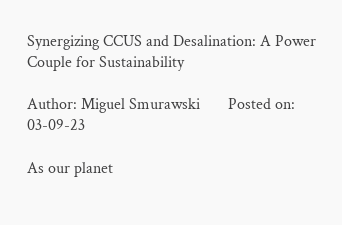Synergizing CCUS and Desalination: A Power Couple for Sustainability

Author: Miguel Smurawski       Posted on: 03-09-23

As our planet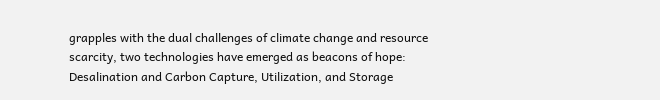grapples with the dual challenges of climate change and resource scarcity, two technologies have emerged as beacons of hope: Desalination and Carbon Capture, Utilization, and Storage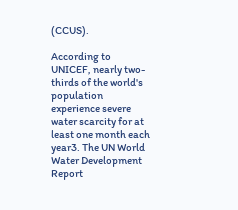(CCUS).

According to UNICEF, nearly two-thirds of the world's population experience severe water scarcity for at least one month each year3. The UN World Water Development Report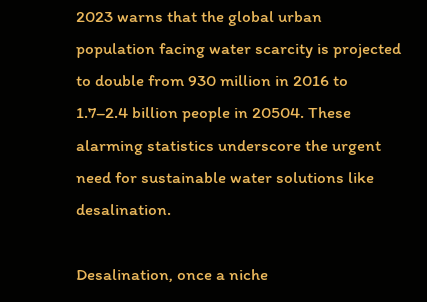2023 warns that the global urban population facing water scarcity is projected to double from 930 million in 2016 to 1.7–2.4 billion people in 20504. These alarming statistics underscore the urgent need for sustainable water solutions like desalination.

Desalination, once a niche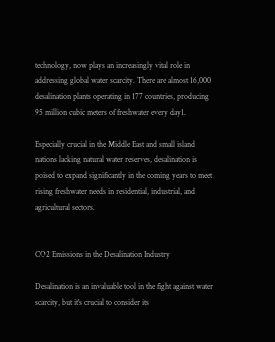technology, now plays an increasingly vital role in addressing global water scarcity. There are almost 16,000 desalination plants operating in 177 countries, producing 95 million cubic meters of freshwater every day1.

Especially crucial in the Middle East and small island nations lacking natural water reserves, desalination is poised to expand significantly in the coming years to meet rising freshwater needs in residential, industrial, and agricultural sectors.


CO2 Emissions in the Desalination Industry

Desalination is an invaluable tool in the fight against water scarcity, but it's crucial to consider its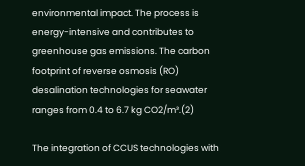environmental impact. The process is energy-intensive and contributes to greenhouse gas emissions. The carbon footprint of reverse osmosis (RO) desalination technologies for seawater ranges from 0.4 to 6.7 kg CO2/m³.(2)

The integration of CCUS technologies with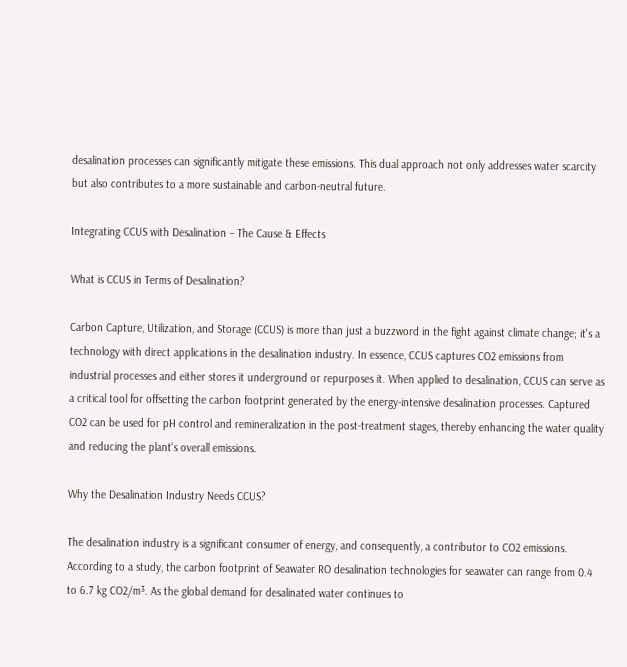desalination processes can significantly mitigate these emissions. This dual approach not only addresses water scarcity but also contributes to a more sustainable and carbon-neutral future.

Integrating CCUS with Desalination – The Cause & Effects

What is CCUS in Terms of Desalination?

Carbon Capture, Utilization, and Storage (CCUS) is more than just a buzzword in the fight against climate change; it's a technology with direct applications in the desalination industry. In essence, CCUS captures CO2 emissions from industrial processes and either stores it underground or repurposes it. When applied to desalination, CCUS can serve as a critical tool for offsetting the carbon footprint generated by the energy-intensive desalination processes. Captured CO2 can be used for pH control and remineralization in the post-treatment stages, thereby enhancing the water quality and reducing the plant's overall emissions.

Why the Desalination Industry Needs CCUS?

The desalination industry is a significant consumer of energy, and consequently, a contributor to CO2 emissions. According to a study, the carbon footprint of Seawater RO desalination technologies for seawater can range from 0.4 to 6.7 kg CO2/m³. As the global demand for desalinated water continues to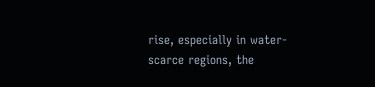rise, especially in water-scarce regions, the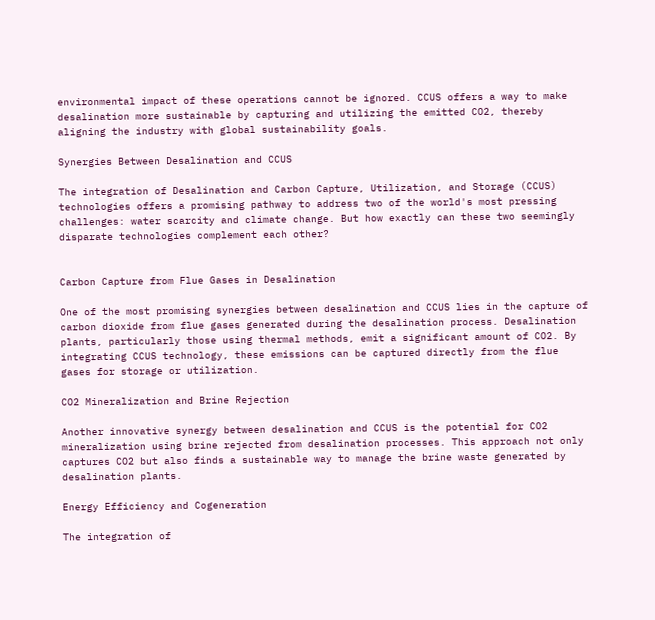environmental impact of these operations cannot be ignored. CCUS offers a way to make desalination more sustainable by capturing and utilizing the emitted CO2, thereby aligning the industry with global sustainability goals.

Synergies Between Desalination and CCUS

The integration of Desalination and Carbon Capture, Utilization, and Storage (CCUS) technologies offers a promising pathway to address two of the world's most pressing challenges: water scarcity and climate change. But how exactly can these two seemingly disparate technologies complement each other?


Carbon Capture from Flue Gases in Desalination

One of the most promising synergies between desalination and CCUS lies in the capture of carbon dioxide from flue gases generated during the desalination process. Desalination plants, particularly those using thermal methods, emit a significant amount of CO2. By integrating CCUS technology, these emissions can be captured directly from the flue gases for storage or utilization.

CO2 Mineralization and Brine Rejection

Another innovative synergy between desalination and CCUS is the potential for CO2 mineralization using brine rejected from desalination processes. This approach not only captures CO2 but also finds a sustainable way to manage the brine waste generated by desalination plants.

Energy Efficiency and Cogeneration

The integration of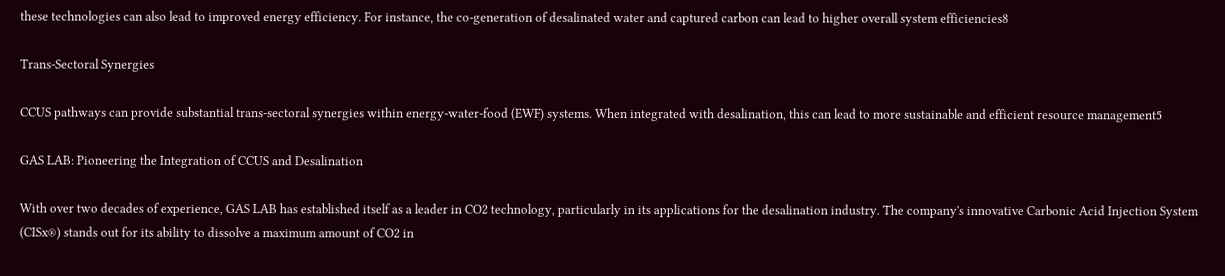these technologies can also lead to improved energy efficiency. For instance, the co-generation of desalinated water and captured carbon can lead to higher overall system efficiencies8

Trans-Sectoral Synergies

CCUS pathways can provide substantial trans-sectoral synergies within energy-water-food (EWF) systems. When integrated with desalination, this can lead to more sustainable and efficient resource management5

GAS LAB: Pioneering the Integration of CCUS and Desalination

With over two decades of experience, GAS LAB has established itself as a leader in CO2 technology, particularly in its applications for the desalination industry. The company's innovative Carbonic Acid Injection System (CISx®) stands out for its ability to dissolve a maximum amount of CO2 in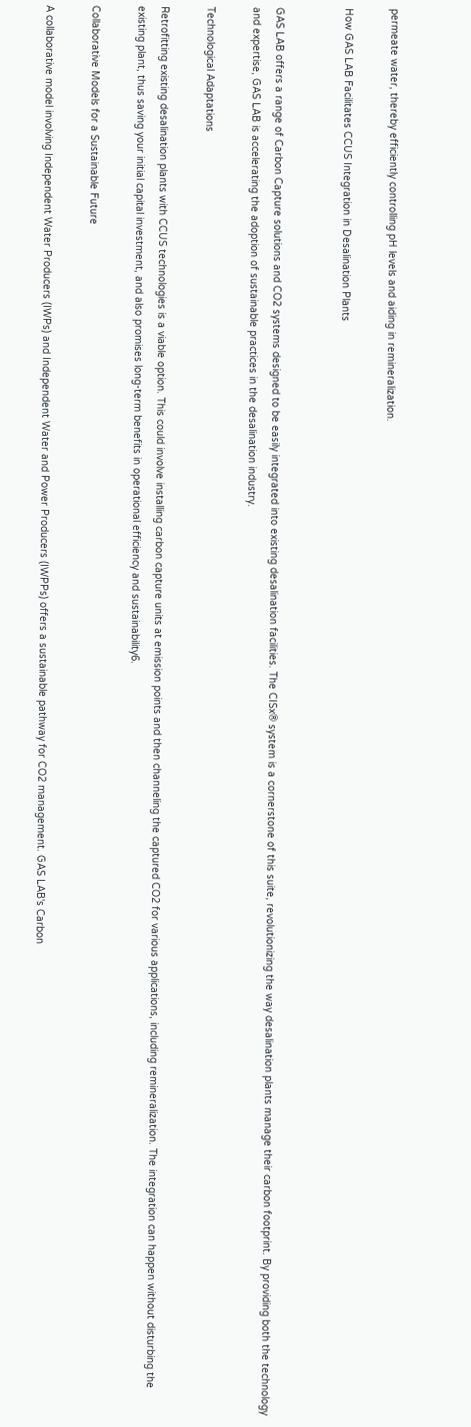permeate water, thereby efficiently controlling pH levels and aiding in remineralization.

How GAS LAB Facilitates CCUS Integration in Desalination Plants


GAS LAB offers a range of Carbon Capture solutions and CO2 systems designed to be easily integrated into existing desalination facilities. The CISx® system is a cornerstone of this suite, revolutionizing the way desalination plants manage their carbon footprint. By providing both the technology and expertise, GAS LAB is accelerating the adoption of sustainable practices in the desalination industry.

Technological Adaptations

Retrofitting existing desalination plants with CCUS technologies is a viable option. This could involve installing carbon capture units at emission points and then channeling the captured CO2 for various applications, including remineralization. The integration can happen without disturbing the existing plant, thus saving your initial capital investment, and also promises long-term benefits in operational efficiency and sustainability6.

Collaborative Models for a Sustainable Future

A collaborative model involving Independent Water Producers (IWPs) and Independent Water and Power Producers (IWPPs) offers a sustainable pathway for CO2 management. GAS LAB's Carbon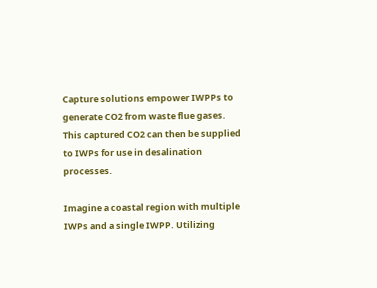Capture solutions empower IWPPs to generate CO2 from waste flue gases. This captured CO2 can then be supplied to IWPs for use in desalination processes.

Imagine a coastal region with multiple IWPs and a single IWPP. Utilizing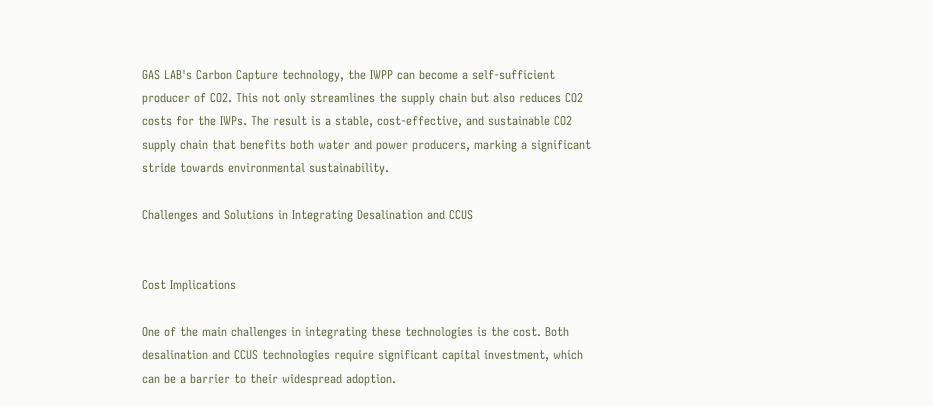GAS LAB's Carbon Capture technology, the IWPP can become a self-sufficient producer of CO2. This not only streamlines the supply chain but also reduces CO2 costs for the IWPs. The result is a stable, cost-effective, and sustainable CO2 supply chain that benefits both water and power producers, marking a significant stride towards environmental sustainability.

Challenges and Solutions in Integrating Desalination and CCUS


Cost Implications

One of the main challenges in integrating these technologies is the cost. Both desalination and CCUS technologies require significant capital investment, which can be a barrier to their widespread adoption.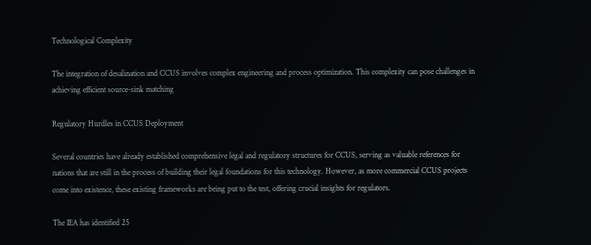Technological Complexity

The integration of desalination and CCUS involves complex engineering and process optimization. This complexity can pose challenges in achieving efficient source-sink matching

Regulatory Hurdles in CCUS Deployment

Several countries have already established comprehensive legal and regulatory structures for CCUS, serving as valuable references for nations that are still in the process of building their legal foundations for this technology. However, as more commercial CCUS projects come into existence, these existing frameworks are being put to the test, offering crucial insights for regulators.

The IEA has identified 25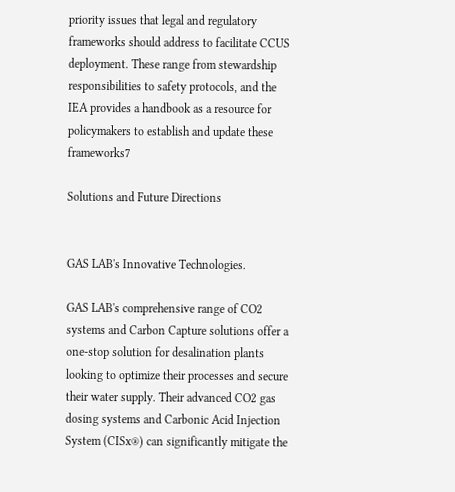priority issues that legal and regulatory frameworks should address to facilitate CCUS deployment. These range from stewardship responsibilities to safety protocols, and the IEA provides a handbook as a resource for policymakers to establish and update these frameworks7

Solutions and Future Directions


GAS LAB's Innovative Technologies.

GAS LAB's comprehensive range of CO2 systems and Carbon Capture solutions offer a one-stop solution for desalination plants looking to optimize their processes and secure their water supply. Their advanced CO2 gas dosing systems and Carbonic Acid Injection System (CISx®) can significantly mitigate the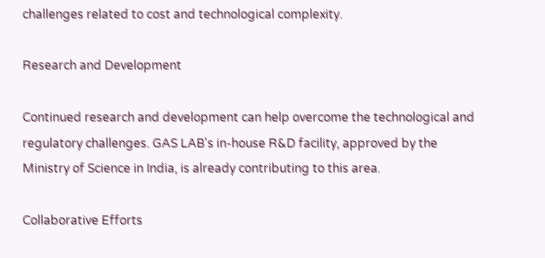challenges related to cost and technological complexity.

Research and Development

Continued research and development can help overcome the technological and regulatory challenges. GAS LAB's in-house R&D facility, approved by the Ministry of Science in India, is already contributing to this area.

Collaborative Efforts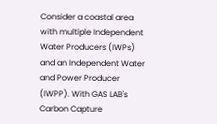Consider a coastal area with multiple Independent Water Producers (IWPs) and an Independent Water and Power Producer (IWPP). With GAS LAB's Carbon Capture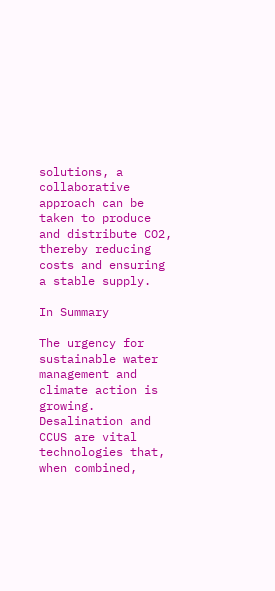solutions, a collaborative approach can be taken to produce and distribute CO2, thereby reducing costs and ensuring a stable supply.

In Summary

The urgency for sustainable water management and climate action is growing. Desalination and CCUS are vital technologies that, when combined,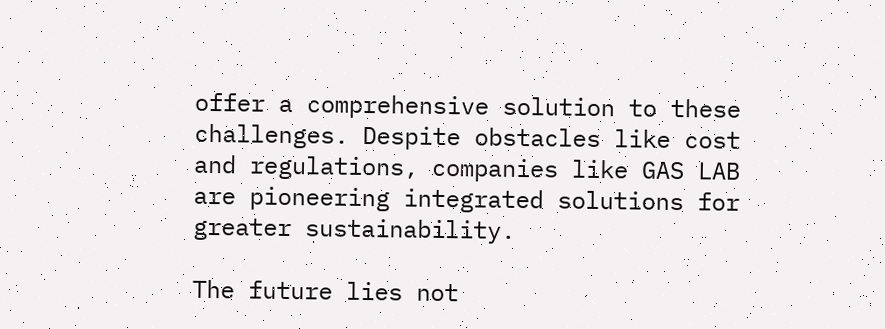offer a comprehensive solution to these challenges. Despite obstacles like cost and regulations, companies like GAS LAB are pioneering integrated solutions for greater sustainability.

The future lies not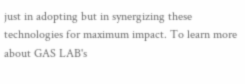just in adopting but in synergizing these technologies for maximum impact. To learn more about GAS LAB's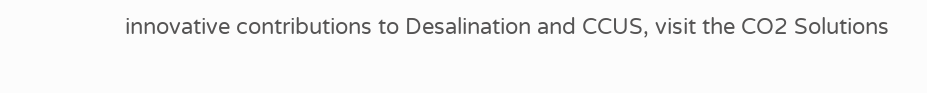innovative contributions to Desalination and CCUS, visit the CO2 Solutions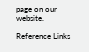page on our website.

Reference Links